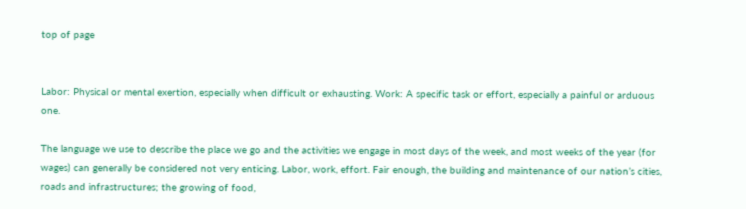top of page


Labor: Physical or mental exertion, especially when difficult or exhausting. Work: A specific task or effort, especially a painful or arduous one.

The language we use to describe the place we go and the activities we engage in most days of the week, and most weeks of the year (for wages) can generally be considered not very enticing. Labor, work, effort. Fair enough, the building and maintenance of our nation’s cities, roads and infrastructures; the growing of food,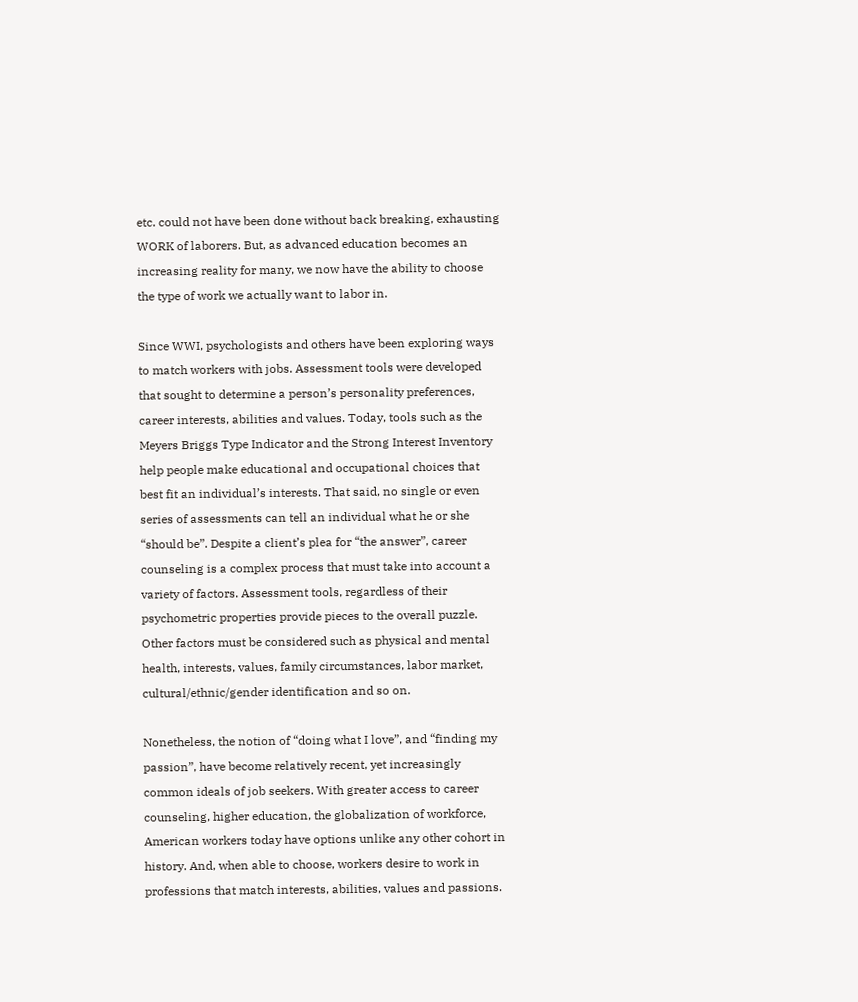etc. could not have been done without back breaking, exhausting WORK of laborers. But, as advanced education becomes an increasing reality for many, we now have the ability to choose the type of work we actually want to labor in.

Since WWI, psychologists and others have been exploring ways to match workers with jobs. Assessment tools were developed that sought to determine a person’s personality preferences, career interests, abilities and values. Today, tools such as the Meyers Briggs Type Indicator and the Strong Interest Inventory help people make educational and occupational choices that best fit an individual’s interests. That said, no single or even series of assessments can tell an individual what he or she “should be”. Despite a client’s plea for “the answer”, career counseling is a complex process that must take into account a variety of factors. Assessment tools, regardless of their psychometric properties provide pieces to the overall puzzle. Other factors must be considered such as physical and mental health, interests, values, family circumstances, labor market, cultural/ethnic/gender identification and so on.

Nonetheless, the notion of “doing what I love”, and “finding my passion”, have become relatively recent, yet increasingly common ideals of job seekers. With greater access to career counseling, higher education, the globalization of workforce, American workers today have options unlike any other cohort in history. And, when able to choose, workers desire to work in professions that match interests, abilities, values and passions.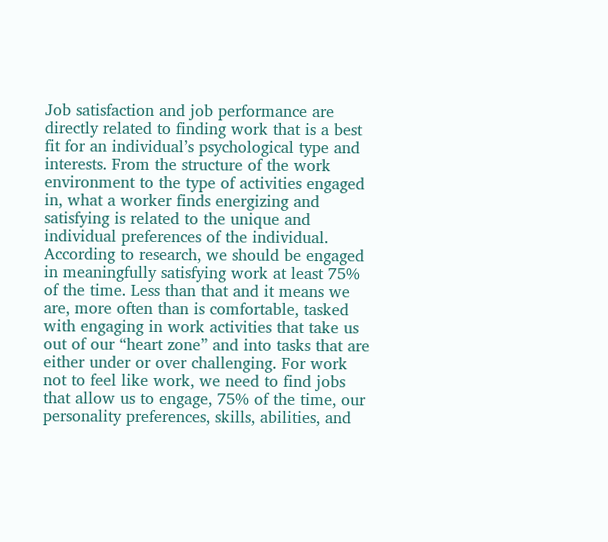Job satisfaction and job performance are directly related to finding work that is a best fit for an individual’s psychological type and interests. From the structure of the work environment to the type of activities engaged in, what a worker finds energizing and satisfying is related to the unique and individual preferences of the individual. According to research, we should be engaged in meaningfully satisfying work at least 75% of the time. Less than that and it means we are, more often than is comfortable, tasked with engaging in work activities that take us out of our “heart zone” and into tasks that are either under or over challenging. For work not to feel like work, we need to find jobs that allow us to engage, 75% of the time, our personality preferences, skills, abilities, and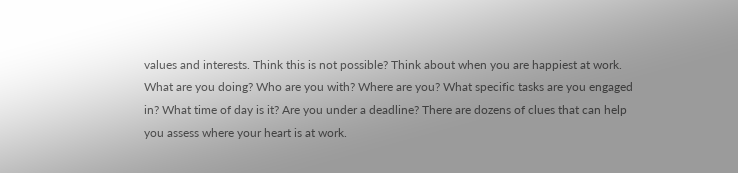values and interests. Think this is not possible? Think about when you are happiest at work. What are you doing? Who are you with? Where are you? What specific tasks are you engaged in? What time of day is it? Are you under a deadline? There are dozens of clues that can help you assess where your heart is at work.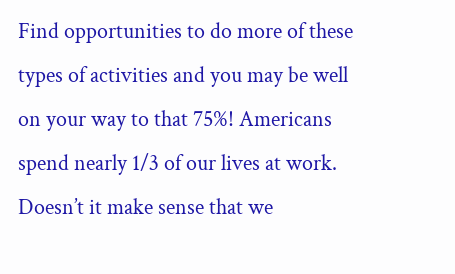Find opportunities to do more of these types of activities and you may be well on your way to that 75%! Americans spend nearly 1/3 of our lives at work. Doesn’t it make sense that we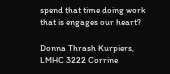spend that time doing work that is engages our heart?

Donna Thrash Kurpiers, LMHC 3222 Corrine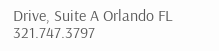Drive, Suite A Orlando FL 321.747.3797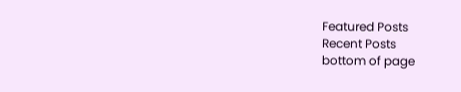Featured Posts
Recent Posts
bottom of page